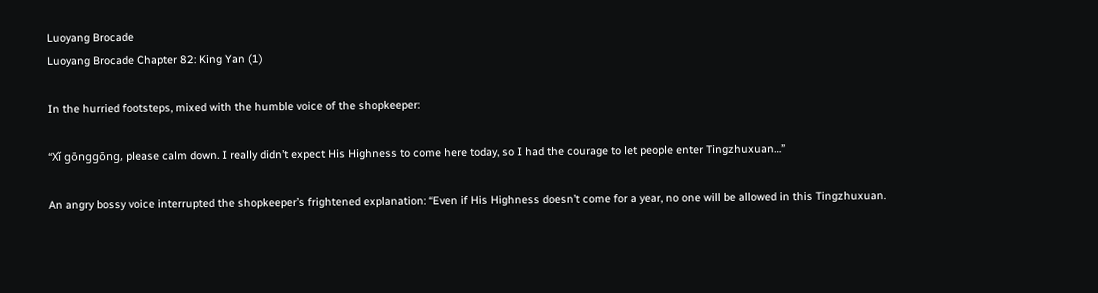Luoyang Brocade
Luoyang Brocade Chapter 82: King Yan (1)

In the hurried footsteps, mixed with the humble voice of the shopkeeper:

“Xǐ gōnggōng, please calm down. I really didn’t expect His Highness to come here today, so I had the courage to let people enter Tingzhuxuan…”

An angry bossy voice interrupted the shopkeeper’s frightened explanation: “Even if His Highness doesn’t come for a year, no one will be allowed in this Tingzhuxuan.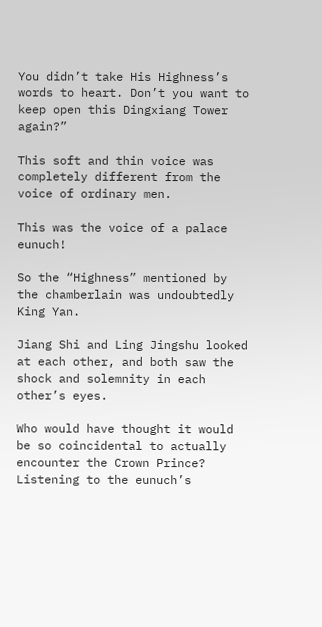You didn’t take His Highness’s words to heart. Don’t you want to keep open this Dingxiang Tower again?”

This soft and thin voice was completely different from the voice of ordinary men.

This was the voice of a palace eunuch!

So the “Highness” mentioned by the chamberlain was undoubtedly King Yan.

Jiang Shi and Ling Jingshu looked at each other, and both saw the shock and solemnity in each other’s eyes.

Who would have thought it would be so coincidental to actually encounter the Crown Prince? Listening to the eunuch’s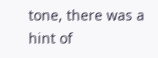tone, there was a hint of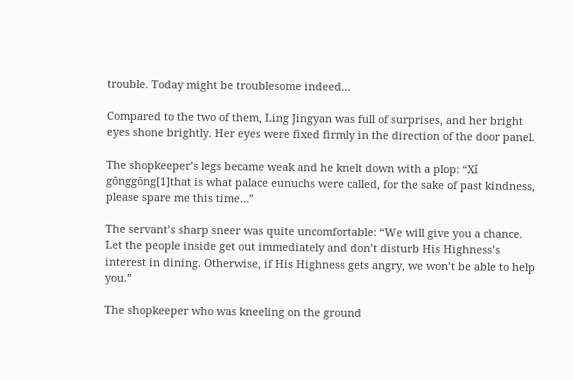trouble. Today might be troublesome indeed…

Compared to the two of them, Ling Jingyan was full of surprises, and her bright eyes shone brightly. Her eyes were fixed firmly in the direction of the door panel.

The shopkeeper’s legs became weak and he knelt down with a plop: “Xǐ gōnggōng[1]that is what palace eunuchs were called, for the sake of past kindness, please spare me this time…”

The servant’s sharp sneer was quite uncomfortable: “We will give you a chance. Let the people inside get out immediately and don’t disturb His Highness’s interest in dining. Otherwise, if His Highness gets angry, we won’t be able to help you.”

The shopkeeper who was kneeling on the ground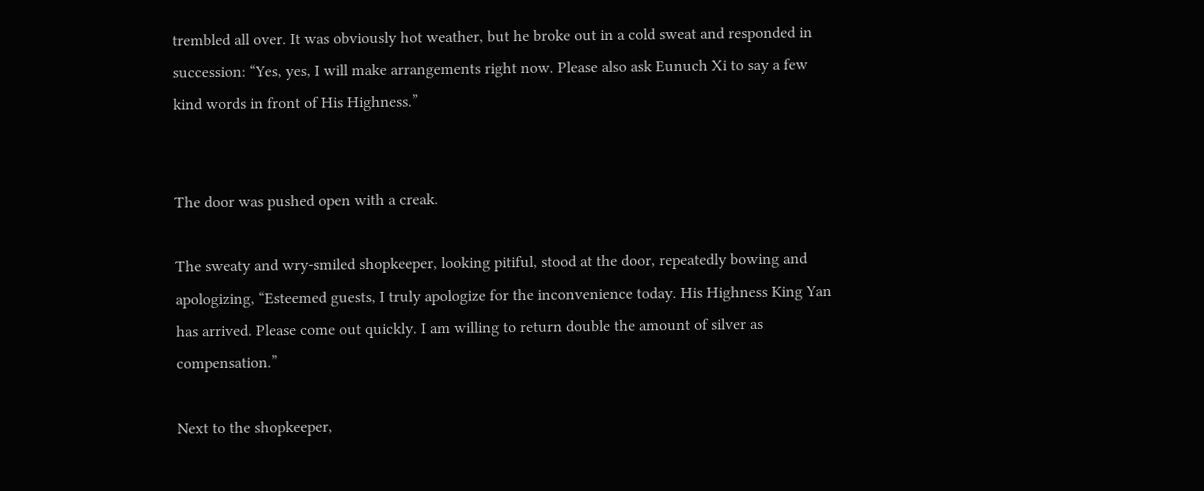trembled all over. It was obviously hot weather, but he broke out in a cold sweat and responded in succession: “Yes, yes, I will make arrangements right now. Please also ask Eunuch Xi to say a few kind words in front of His Highness.”


The door was pushed open with a creak.

The sweaty and wry-smiled shopkeeper, looking pitiful, stood at the door, repeatedly bowing and apologizing, “Esteemed guests, I truly apologize for the inconvenience today. His Highness King Yan has arrived. Please come out quickly. I am willing to return double the amount of silver as compensation.”

Next to the shopkeeper,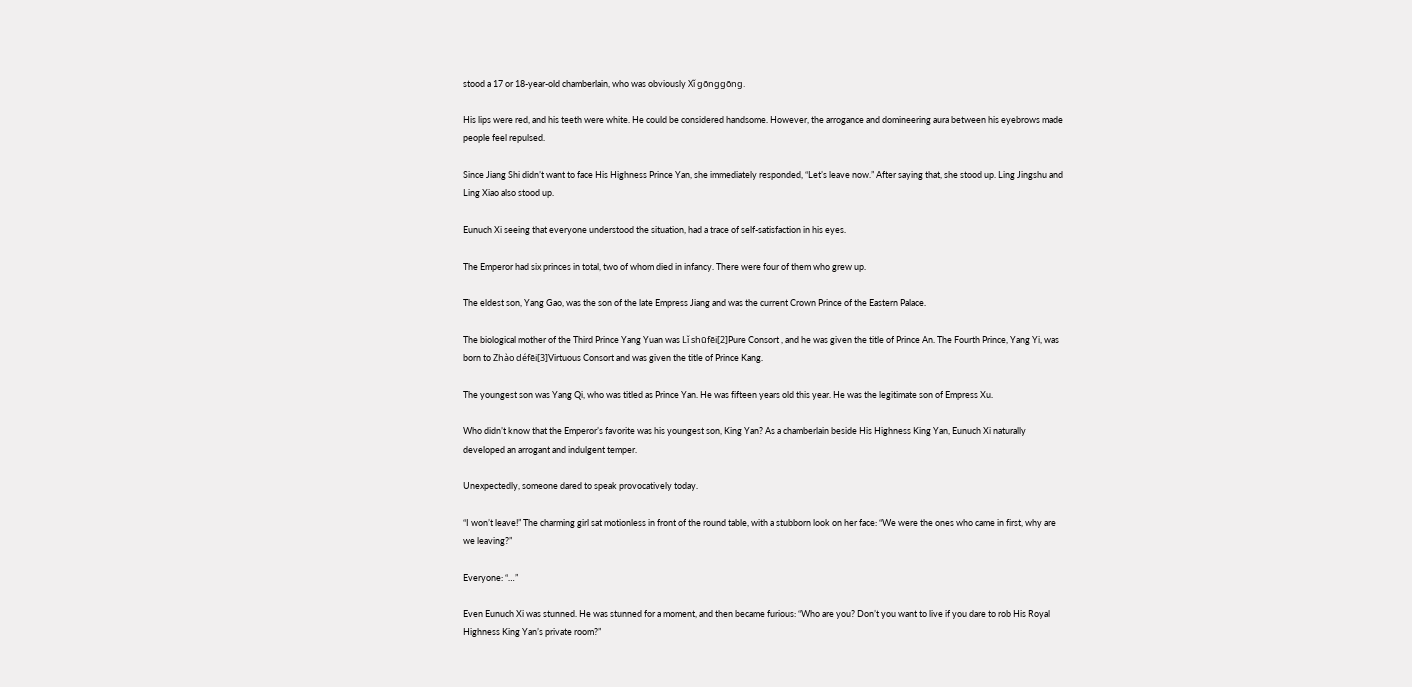stood a 17 or 18-year-old chamberlain, who was obviously Xǐ gōnggōng.

His lips were red, and his teeth were white. He could be considered handsome. However, the arrogance and domineering aura between his eyebrows made people feel repulsed.

Since Jiang Shi didn’t want to face His Highness Prince Yan, she immediately responded, “Let’s leave now.” After saying that, she stood up. Ling Jingshu and Ling Xiao also stood up.

Eunuch Xi seeing that everyone understood the situation, had a trace of self-satisfaction in his eyes.

The Emperor had six princes in total, two of whom died in infancy. There were four of them who grew up.

The eldest son, Yang Gao, was the son of the late Empress Jiang and was the current Crown Prince of the Eastern Palace.

The biological mother of the Third Prince Yang Yuan was Lǐ shūfēi[2]Pure Consort , and he was given the title of Prince An. The Fourth Prince, Yang Yi, was born to Zhào défēi[3]Virtuous Consort and was given the title of Prince Kang.

The youngest son was Yang Qi, who was titled as Prince Yan. He was fifteen years old this year. He was the legitimate son of Empress Xu.

Who didn’t know that the Emperor’s favorite was his youngest son, King Yan? As a chamberlain beside His Highness King Yan, Eunuch Xi naturally developed an arrogant and indulgent temper.

Unexpectedly, someone dared to speak provocatively today.

“I won’t leave!” The charming girl sat motionless in front of the round table, with a stubborn look on her face: “We were the ones who came in first, why are we leaving?”

Everyone: “…”

Even Eunuch Xi was stunned. He was stunned for a moment, and then became furious: “Who are you? Don’t you want to live if you dare to rob His Royal Highness King Yan’s private room?”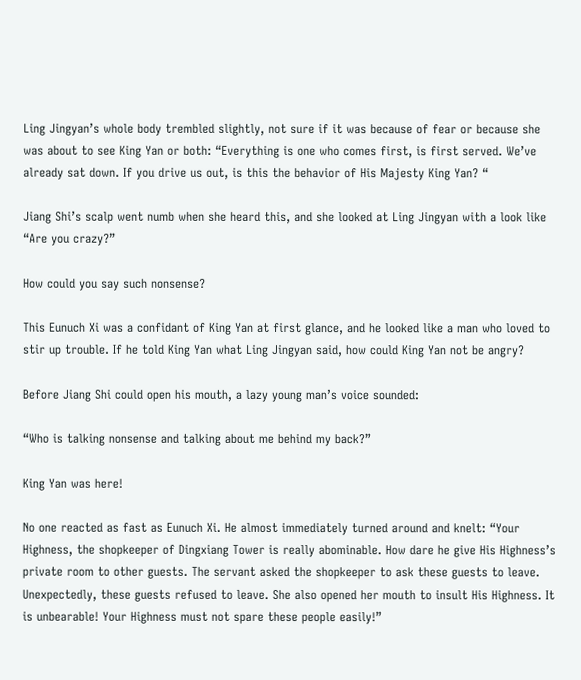Ling Jingyan’s whole body trembled slightly, not sure if it was because of fear or because she was about to see King Yan or both: “Everything is one who comes first, is first served. We’ve already sat down. If you drive us out, is this the behavior of His Majesty King Yan? “

Jiang Shi’s scalp went numb when she heard this, and she looked at Ling Jingyan with a look like “Are you crazy?”

How could you say such nonsense?

This Eunuch Xi was a confidant of King Yan at first glance, and he looked like a man who loved to stir up trouble. If he told King Yan what Ling Jingyan said, how could King Yan not be angry?

Before Jiang Shi could open his mouth, a lazy young man’s voice sounded:

“Who is talking nonsense and talking about me behind my back?”

King Yan was here!

No one reacted as fast as Eunuch Xi. He almost immediately turned around and knelt: “Your Highness, the shopkeeper of Dingxiang Tower is really abominable. How dare he give His Highness’s private room to other guests. The servant asked the shopkeeper to ask these guests to leave. Unexpectedly, these guests refused to leave. She also opened her mouth to insult His Highness. It is unbearable! Your Highness must not spare these people easily!”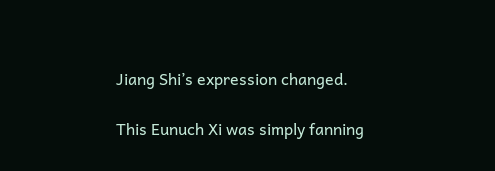Jiang Shi’s expression changed.

This Eunuch Xi was simply fanning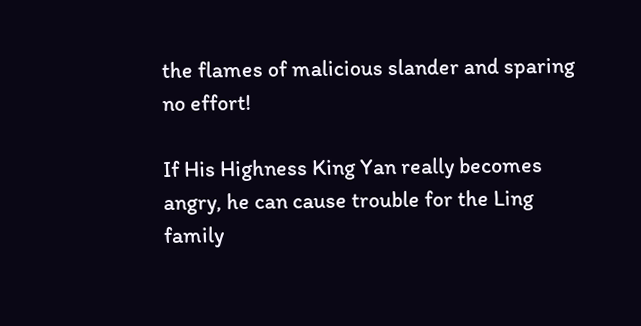the flames of malicious slander and sparing no effort!

If His Highness King Yan really becomes angry, he can cause trouble for the Ling family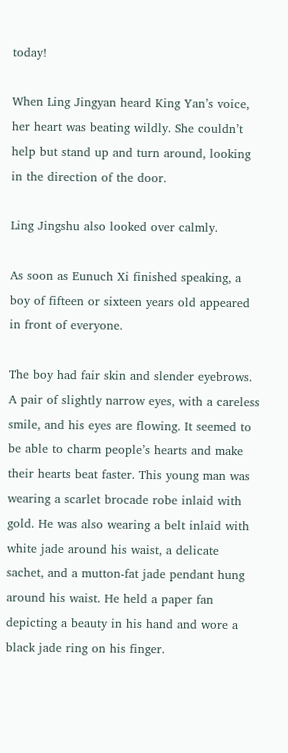today!

When Ling Jingyan heard King Yan’s voice, her heart was beating wildly. She couldn’t help but stand up and turn around, looking in the direction of the door.

Ling Jingshu also looked over calmly.

As soon as Eunuch Xi finished speaking, a boy of fifteen or sixteen years old appeared in front of everyone.

The boy had fair skin and slender eyebrows. A pair of slightly narrow eyes, with a careless smile, and his eyes are flowing. It seemed to be able to charm people’s hearts and make their hearts beat faster. This young man was wearing a scarlet brocade robe inlaid with gold. He was also wearing a belt inlaid with white jade around his waist, a delicate sachet, and a mutton-fat jade pendant hung around his waist. He held a paper fan depicting a beauty in his hand and wore a black jade ring on his finger.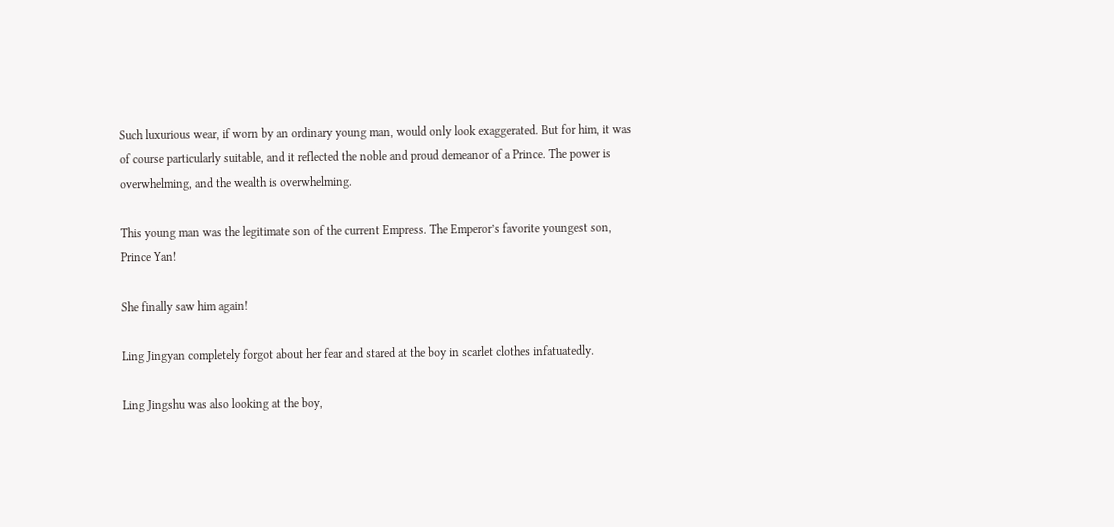Such luxurious wear, if worn by an ordinary young man, would only look exaggerated. But for him, it was of course particularly suitable, and it reflected the noble and proud demeanor of a Prince. The power is overwhelming, and the wealth is overwhelming.

This young man was the legitimate son of the current Empress. The Emperor’s favorite youngest son, Prince Yan!

She finally saw him again!

Ling Jingyan completely forgot about her fear and stared at the boy in scarlet clothes infatuatedly.

Ling Jingshu was also looking at the boy,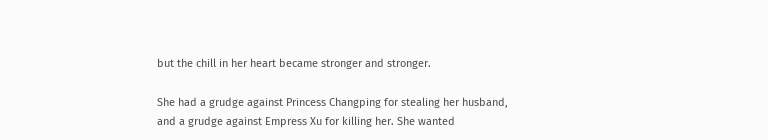but the chill in her heart became stronger and stronger.

She had a grudge against Princess Changping for stealing her husband, and a grudge against Empress Xu for killing her. She wanted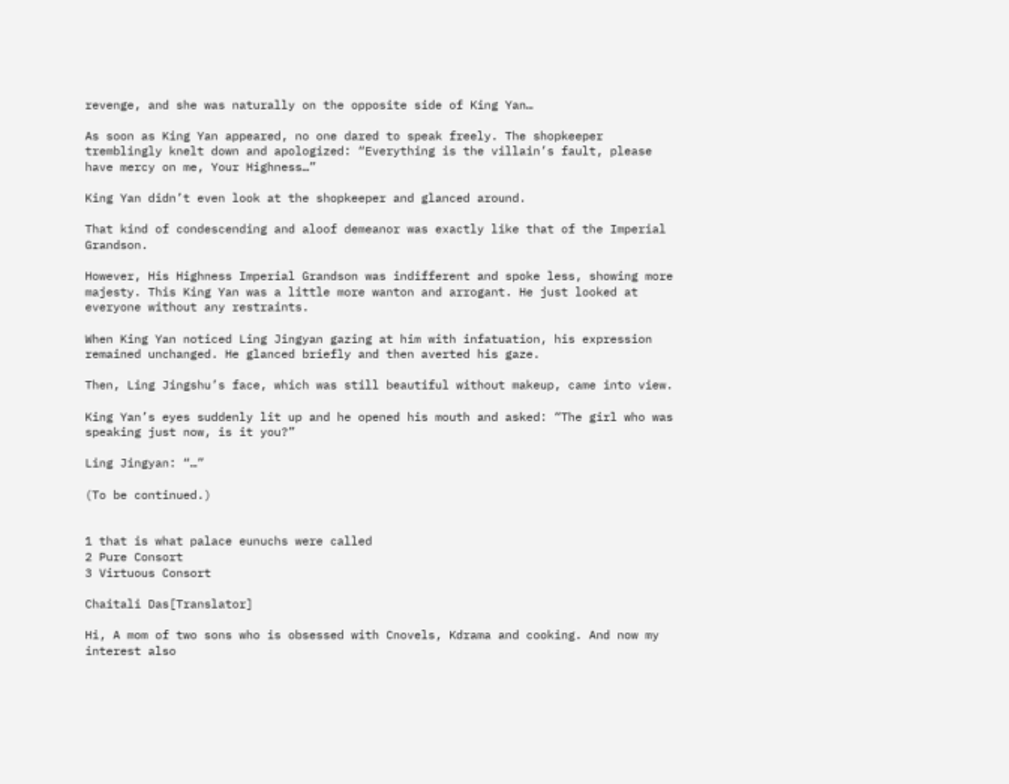revenge, and she was naturally on the opposite side of King Yan…

As soon as King Yan appeared, no one dared to speak freely. The shopkeeper tremblingly knelt down and apologized: “Everything is the villain’s fault, please have mercy on me, Your Highness…”

King Yan didn’t even look at the shopkeeper and glanced around.

That kind of condescending and aloof demeanor was exactly like that of the Imperial Grandson.

However, His Highness Imperial Grandson was indifferent and spoke less, showing more majesty. This King Yan was a little more wanton and arrogant. He just looked at everyone without any restraints.

When King Yan noticed Ling Jingyan gazing at him with infatuation, his expression remained unchanged. He glanced briefly and then averted his gaze.

Then, Ling Jingshu’s face, which was still beautiful without makeup, came into view.

King Yan’s eyes suddenly lit up and he opened his mouth and asked: “The girl who was speaking just now, is it you?”

Ling Jingyan: “…”

(To be continued.)


1 that is what palace eunuchs were called
2 Pure Consort
3 Virtuous Consort

Chaitali Das[Translator]

Hi, A mom of two sons who is obsessed with Cnovels, Kdrama and cooking. And now my interest also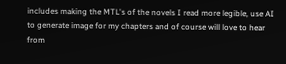includes making the MTL's of the novels I read more legible, use AI to generate image for my chapters and of course will love to hear from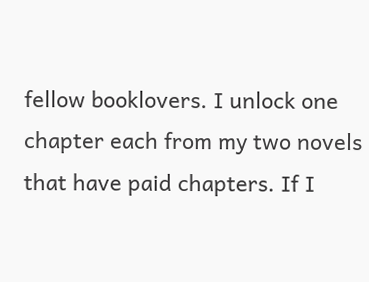fellow booklovers. I unlock one chapter each from my two novels that have paid chapters. If I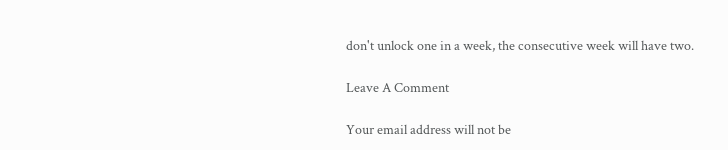don't unlock one in a week, the consecutive week will have two.

Leave A Comment

Your email address will not be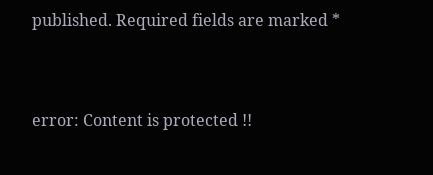published. Required fields are marked *


error: Content is protected !!